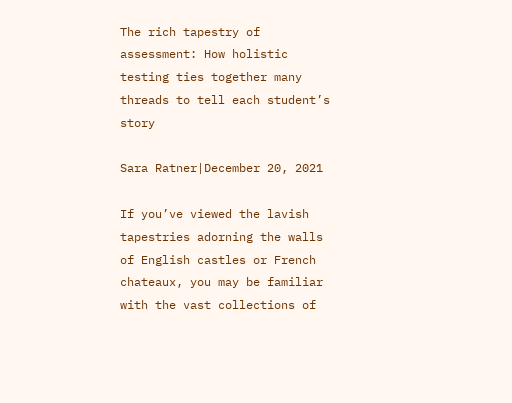The rich tapestry of assessment: How holistic testing ties together many threads to tell each student’s story

Sara Ratner|December 20, 2021

If you’ve viewed the lavish tapestries adorning the walls of English castles or French chateaux, you may be familiar with the vast collections of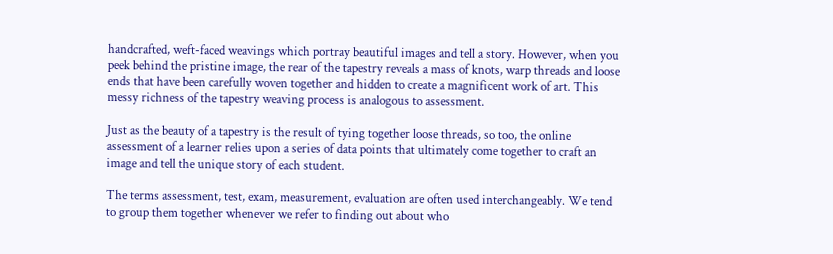handcrafted, weft-faced weavings which portray beautiful images and tell a story. However, when you peek behind the pristine image, the rear of the tapestry reveals a mass of knots, warp threads and loose ends that have been carefully woven together and hidden to create a magnificent work of art. This messy richness of the tapestry weaving process is analogous to assessment.

Just as the beauty of a tapestry is the result of tying together loose threads, so too, the online assessment of a learner relies upon a series of data points that ultimately come together to craft an image and tell the unique story of each student.

The terms assessment, test, exam, measurement, evaluation are often used interchangeably. We tend to group them together whenever we refer to finding out about who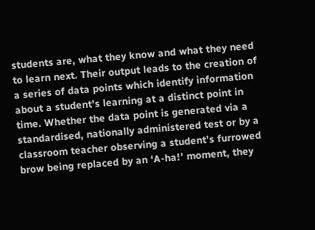students are, what they know and what they need to learn next. Their output leads to the creation of a series of data points which identify information about a student’s learning at a distinct point in time. Whether the data point is generated via a standardised, nationally administered test or by a classroom teacher observing a student’s furrowed brow being replaced by an ‘A-ha!’ moment, they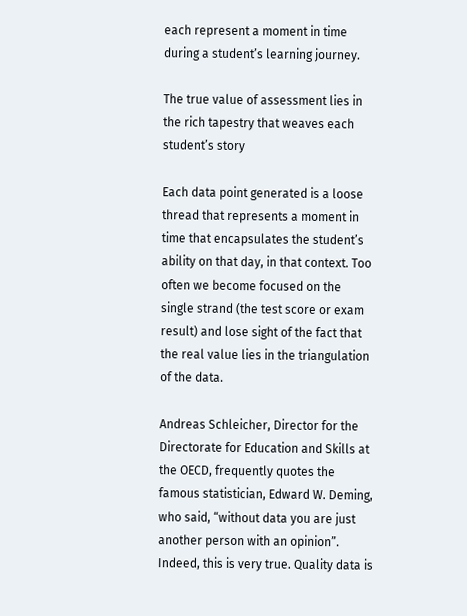each represent a moment in time during a student’s learning journey.

The true value of assessment lies in the rich tapestry that weaves each student’s story

Each data point generated is a loose thread that represents a moment in time that encapsulates the student’s ability on that day, in that context. Too often we become focused on the single strand (the test score or exam result) and lose sight of the fact that the real value lies in the triangulation of the data.

Andreas Schleicher, Director for the Directorate for Education and Skills at the OECD, frequently quotes the famous statistician, Edward W. Deming, who said, “without data you are just another person with an opinion”. Indeed, this is very true. Quality data is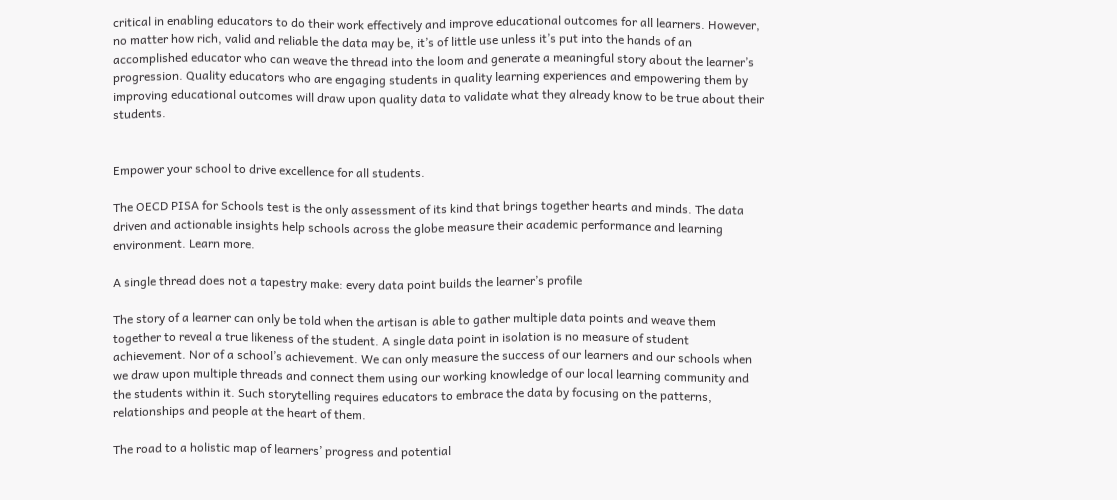critical in enabling educators to do their work effectively and improve educational outcomes for all learners. However, no matter how rich, valid and reliable the data may be, it’s of little use unless it’s put into the hands of an accomplished educator who can weave the thread into the loom and generate a meaningful story about the learner’s progression. Quality educators who are engaging students in quality learning experiences and empowering them by improving educational outcomes will draw upon quality data to validate what they already know to be true about their students.


Empower your school to drive excellence for all students.

The OECD PISA for Schools test is the only assessment of its kind that brings together hearts and minds. The data driven and actionable insights help schools across the globe measure their academic performance and learning environment. Learn more.

A single thread does not a tapestry make: every data point builds the learner’s profile

The story of a learner can only be told when the artisan is able to gather multiple data points and weave them together to reveal a true likeness of the student. A single data point in isolation is no measure of student achievement. Nor of a school’s achievement. We can only measure the success of our learners and our schools when we draw upon multiple threads and connect them using our working knowledge of our local learning community and the students within it. Such storytelling requires educators to embrace the data by focusing on the patterns, relationships and people at the heart of them.

The road to a holistic map of learners’ progress and potential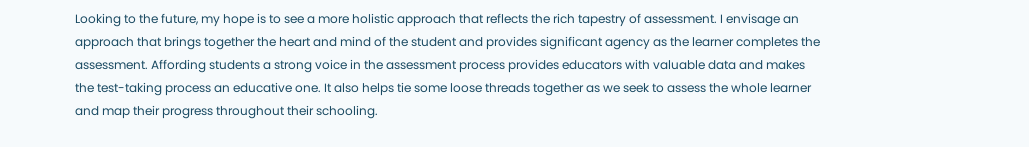Looking to the future, my hope is to see a more holistic approach that reflects the rich tapestry of assessment. I envisage an approach that brings together the heart and mind of the student and provides significant agency as the learner completes the assessment. Affording students a strong voice in the assessment process provides educators with valuable data and makes the test-taking process an educative one. It also helps tie some loose threads together as we seek to assess the whole learner and map their progress throughout their schooling.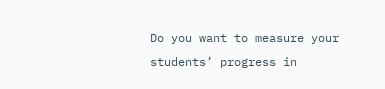Do you want to measure your students’ progress in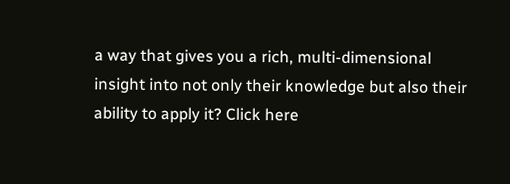a way that gives you a rich, multi-dimensional insight into not only their knowledge but also their ability to apply it? Click here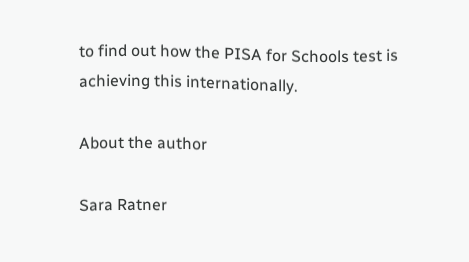to find out how the PISA for Schools test is achieving this internationally.

About the author

Sara Ratner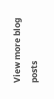View more blog posts